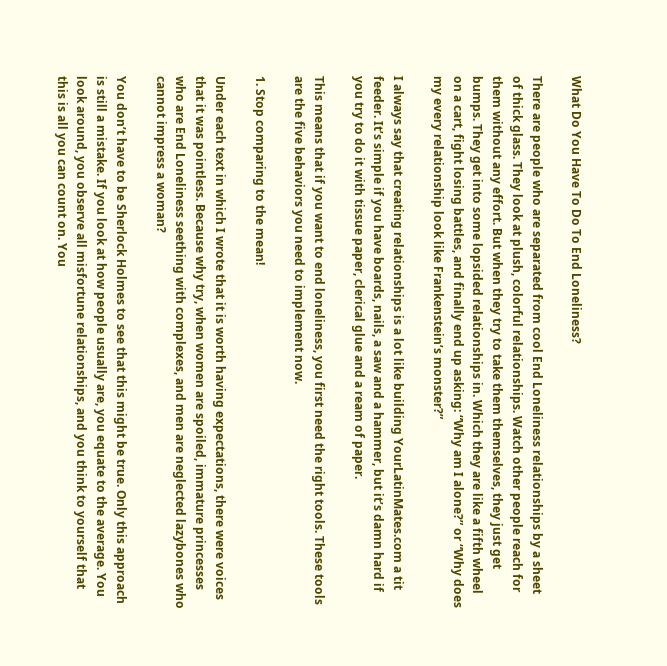What Do You Have To Do To End Loneliness?

There are people who are separated from cool End Loneliness relationships by a sheet of thick glass. They look at plush, colorful relationships. Watch other people reach for them without any effort. But when they try to take them themselves, they just get bumps. They get into some lopsided relationships in. Which they are like a fifth wheel on a cart, fight losing battles, and finally end up asking: “Why am I alone?” or “Why does my every relationship look like Frankenstein’s monster?”

I always say that creating relationships is a lot like building YourLatinMates.com a tit feeder. It’s simple if you have boards, nails, a saw and a hammer, but it’s damn hard if you try to do it with tissue paper, clerical glue and a ream of paper.

This means that if you want to end loneliness, you first need the right tools. These tools are the five behaviors you need to implement now.

1. Stop comparing to the mean!

Under each text in which I wrote that it is worth having expectations, there were voices that it was pointless. Because why try, when women are spoiled, immature princesses who are End Loneliness seething with complexes, and men are neglected lazybones who cannot impress a woman?

You don’t have to be Sherlock Holmes to see that this might be true. Only this approach is still a mistake. If you look at how people usually are, you equate to the average. You look around, you observe all misfortune relationships, and you think to yourself that this is all you can count on. You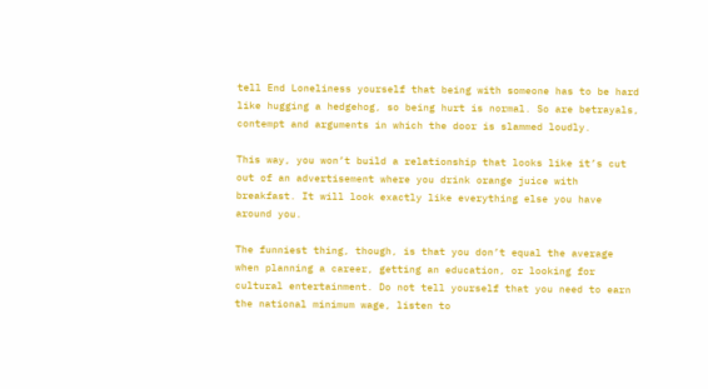tell End Loneliness yourself that being with someone has to be hard like hugging a hedgehog, so being hurt is normal. So are betrayals, contempt and arguments in which the door is slammed loudly.

This way, you won’t build a relationship that looks like it’s cut out of an advertisement where you drink orange juice with breakfast. It will look exactly like everything else you have around you.

The funniest thing, though, is that you don’t equal the average when planning a career, getting an education, or looking for cultural entertainment. Do not tell yourself that you need to earn the national minimum wage, listen to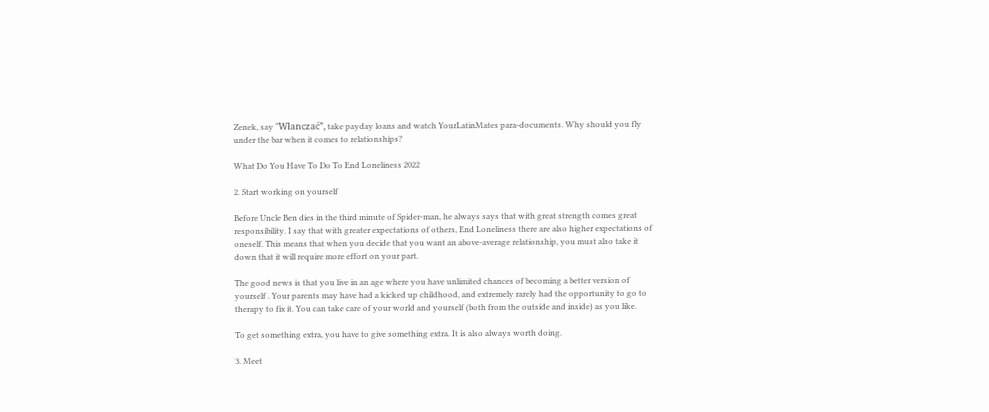Zenek, say “Włanczać”, take payday loans and watch YourLatinMates para-documents. Why should you fly under the bar when it comes to relationships?

What Do You Have To Do To End Loneliness 2022

2. Start working on yourself

Before Uncle Ben dies in the third minute of Spider-man, he always says that with great strength comes great responsibility. I say that with greater expectations of others, End Loneliness there are also higher expectations of oneself. This means that when you decide that you want an above-average relationship, you must also take it down that it will require more effort on your part.

The good news is that you live in an age where you have unlimited chances of becoming a better version of yourself . Your parents may have had a kicked up childhood, and extremely rarely had the opportunity to go to therapy to fix it. You can take care of your world and yourself (both from the outside and inside) as you like.

To get something extra, you have to give something extra. It is also always worth doing.

3. Meet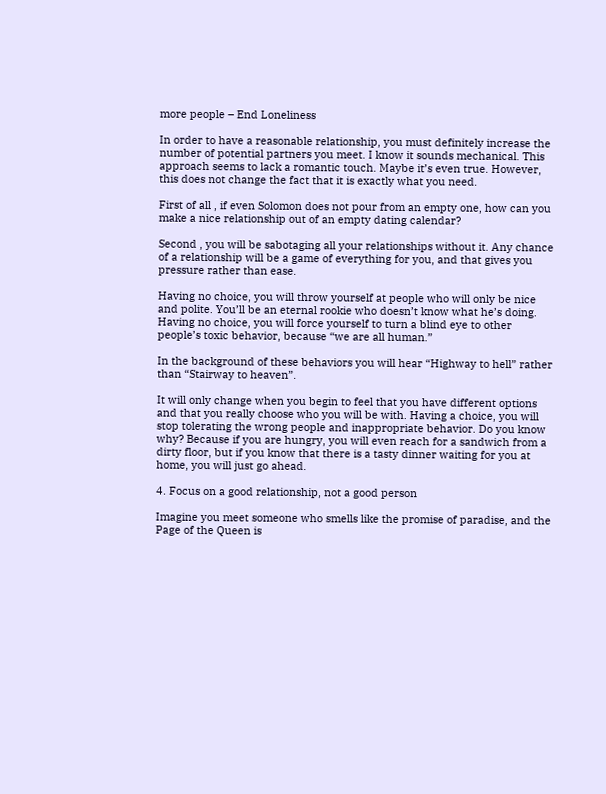more people – End Loneliness

In order to have a reasonable relationship, you must definitely increase the number of potential partners you meet. I know it sounds mechanical. This approach seems to lack a romantic touch. Maybe it’s even true. However, this does not change the fact that it is exactly what you need.

First of all , if even Solomon does not pour from an empty one, how can you make a nice relationship out of an empty dating calendar?

Second , you will be sabotaging all your relationships without it. Any chance of a relationship will be a game of everything for you, and that gives you pressure rather than ease.

Having no choice, you will throw yourself at people who will only be nice and polite. You’ll be an eternal rookie who doesn’t know what he’s doing. Having no choice, you will force yourself to turn a blind eye to other people’s toxic behavior, because “we are all human.”

In the background of these behaviors you will hear “Highway to hell” rather than “Stairway to heaven”.

It will only change when you begin to feel that you have different options and that you really choose who you will be with. Having a choice, you will stop tolerating the wrong people and inappropriate behavior. Do you know why? Because if you are hungry, you will even reach for a sandwich from a dirty floor, but if you know that there is a tasty dinner waiting for you at home, you will just go ahead.

4. Focus on a good relationship, not a good person

Imagine you meet someone who smells like the promise of paradise, and the Page of the Queen is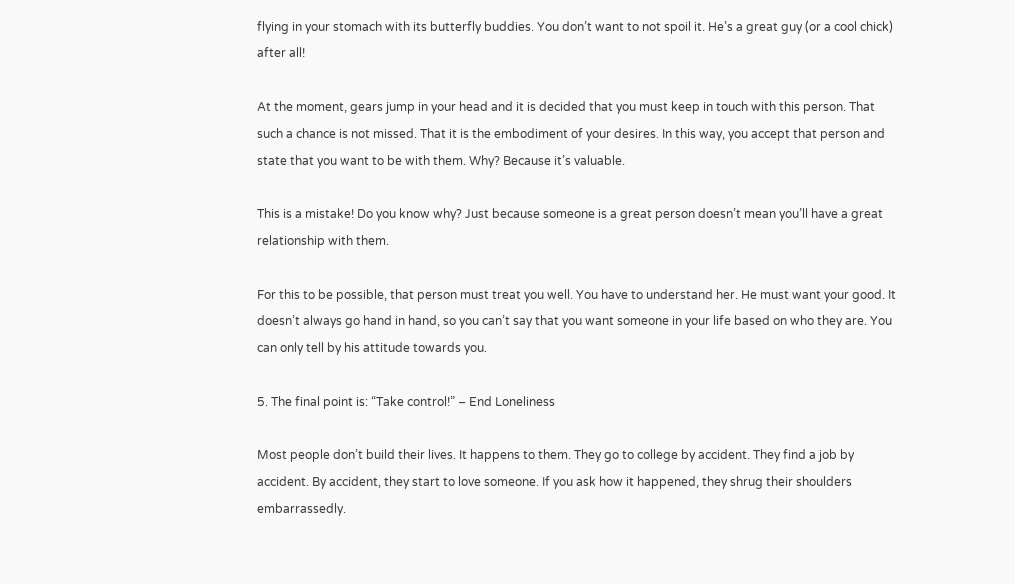flying in your stomach with its butterfly buddies. You don’t want to not spoil it. He’s a great guy (or a cool chick) after all!

At the moment, gears jump in your head and it is decided that you must keep in touch with this person. That such a chance is not missed. That it is the embodiment of your desires. In this way, you accept that person and state that you want to be with them. Why? Because it’s valuable.

This is a mistake! Do you know why? Just because someone is a great person doesn’t mean you’ll have a great relationship with them.

For this to be possible, that person must treat you well. You have to understand her. He must want your good. It doesn’t always go hand in hand, so you can’t say that you want someone in your life based on who they are. You can only tell by his attitude towards you.

5. The final point is: “Take control!” – End Loneliness

Most people don’t build their lives. It happens to them. They go to college by accident. They find a job by accident. By accident, they start to love someone. If you ask how it happened, they shrug their shoulders embarrassedly.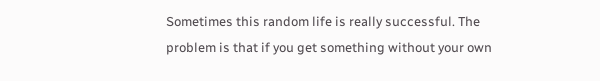Sometimes this random life is really successful. The problem is that if you get something without your own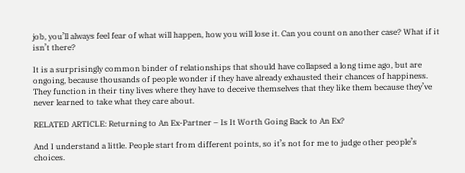job, you’ll always feel fear of what will happen, how you will lose it. Can you count on another case? What if it isn’t there?

It is a surprisingly common binder of relationships that should have collapsed a long time ago, but are ongoing, because thousands of people wonder if they have already exhausted their chances of happiness. They function in their tiny lives where they have to deceive themselves that they like them because they’ve never learned to take what they care about.

RELATED ARTICLE: Returning to An Ex-Partner – Is It Worth Going Back to An Ex?

And I understand a little. People start from different points, so it’s not for me to judge other people’s choices.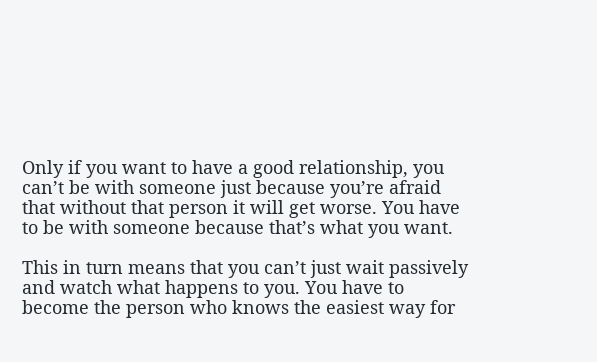Only if you want to have a good relationship, you can’t be with someone just because you’re afraid that without that person it will get worse. You have to be with someone because that’s what you want.

This in turn means that you can’t just wait passively and watch what happens to you. You have to become the person who knows the easiest way for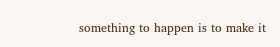something to happen is to make it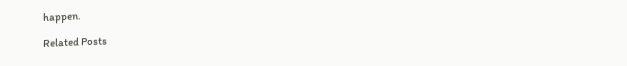happen.

Related Posts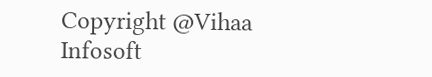Copyright @Vihaa Infosoft